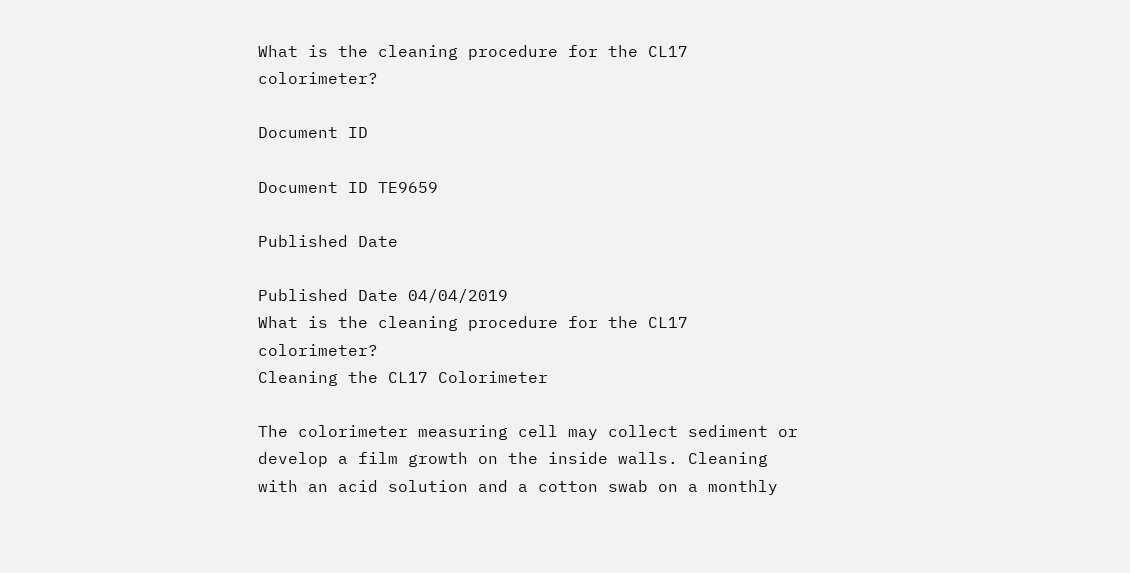What is the cleaning procedure for the CL17 colorimeter?

Document ID

Document ID TE9659

Published Date

Published Date 04/04/2019
What is the cleaning procedure for the CL17 colorimeter?
Cleaning the CL17 Colorimeter

The colorimeter measuring cell may collect sediment or develop a film growth on the inside walls. Cleaning with an acid solution and a cotton swab on a monthly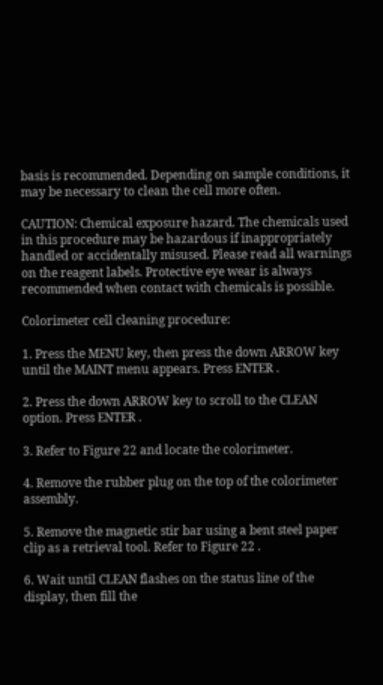basis is recommended. Depending on sample conditions, it may be necessary to clean the cell more often.

CAUTION: Chemical exposure hazard. The chemicals used in this procedure may be hazardous if inappropriately handled or accidentally misused. Please read all warnings on the reagent labels. Protective eye wear is always recommended when contact with chemicals is possible.

Colorimeter cell cleaning procedure:

1. Press the MENU key, then press the down ARROW key until the MAINT menu appears. Press ENTER .

2. Press the down ARROW key to scroll to the CLEAN option. Press ENTER .

3. Refer to Figure 22 and locate the colorimeter.

4. Remove the rubber plug on the top of the colorimeter assembly.

5. Remove the magnetic stir bar using a bent steel paper clip as a retrieval tool. Refer to Figure 22 .

6. Wait until CLEAN flashes on the status line of the display, then fill the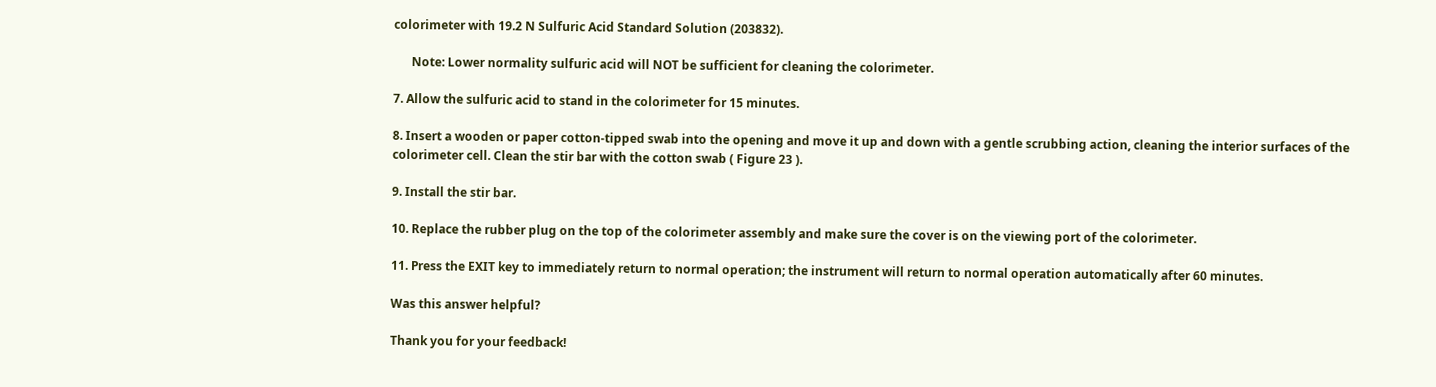colorimeter with 19.2 N Sulfuric Acid Standard Solution (203832).

      Note: Lower normality sulfuric acid will NOT be sufficient for cleaning the colorimeter.

7. Allow the sulfuric acid to stand in the colorimeter for 15 minutes.

8. Insert a wooden or paper cotton-tipped swab into the opening and move it up and down with a gentle scrubbing action, cleaning the interior surfaces of the colorimeter cell. Clean the stir bar with the cotton swab ( Figure 23 ).

9. Install the stir bar.

10. Replace the rubber plug on the top of the colorimeter assembly and make sure the cover is on the viewing port of the colorimeter.

11. Press the EXIT key to immediately return to normal operation; the instrument will return to normal operation automatically after 60 minutes.

Was this answer helpful?

Thank you for your feedback!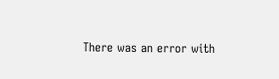There was an error with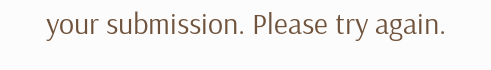your submission. Please try again.